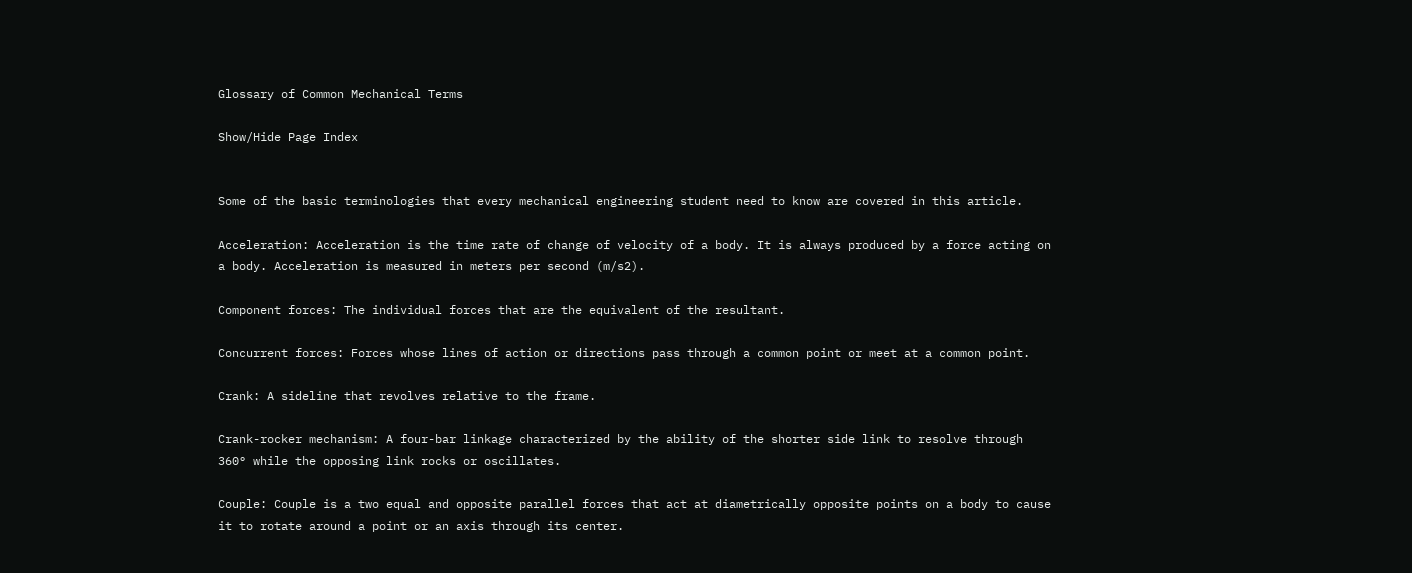Glossary of Common Mechanical Terms

Show/Hide Page Index


Some of the basic terminologies that every mechanical engineering student need to know are covered in this article.

Acceleration: Acceleration is the time rate of change of velocity of a body. It is always produced by a force acting on a body. Acceleration is measured in meters per second (m/s2).

Component forces: The individual forces that are the equivalent of the resultant.

Concurrent forces: Forces whose lines of action or directions pass through a common point or meet at a common point.

Crank: A sideline that revolves relative to the frame.

Crank-rocker mechanism: A four-bar linkage characterized by the ability of the shorter side link to resolve through 360° while the opposing link rocks or oscillates.

Couple: Couple is a two equal and opposite parallel forces that act at diametrically opposite points on a body to cause it to rotate around a point or an axis through its center.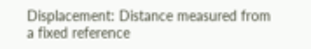Displacement: Distance measured from a fixed reference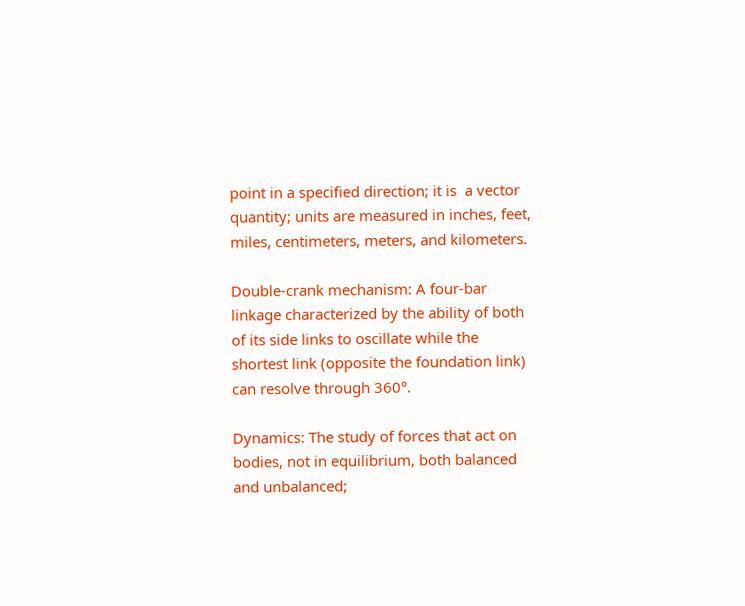point in a specified direction; it is  a vector quantity; units are measured in inches, feet, miles, centimeters, meters, and kilometers.

Double-crank mechanism: A four-bar linkage characterized by the ability of both of its side links to oscillate while the shortest link (opposite the foundation link) can resolve through 360°.

Dynamics: The study of forces that act on bodies, not in equilibrium, both balanced and unbalanced;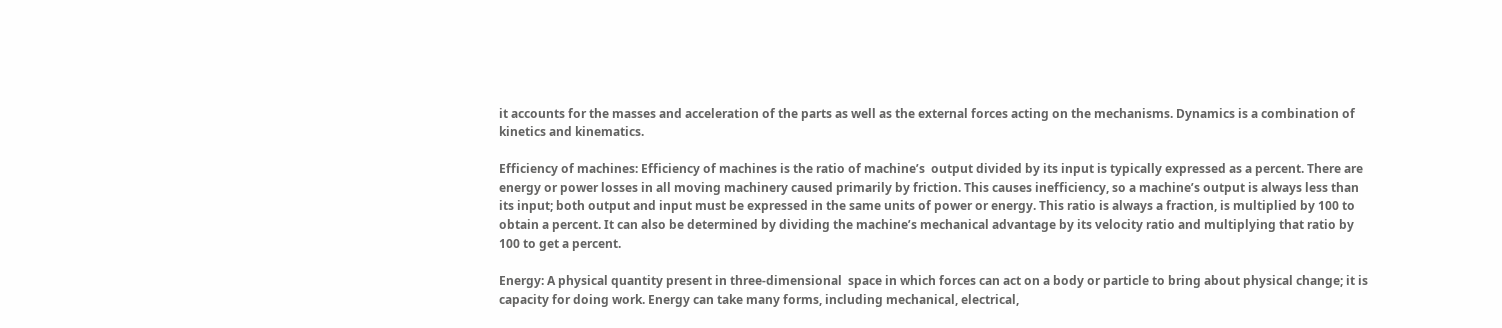it accounts for the masses and acceleration of the parts as well as the external forces acting on the mechanisms. Dynamics is a combination of kinetics and kinematics.

Efficiency of machines: Efficiency of machines is the ratio of machine’s  output divided by its input is typically expressed as a percent. There are energy or power losses in all moving machinery caused primarily by friction. This causes inefficiency, so a machine’s output is always less than its input; both output and input must be expressed in the same units of power or energy. This ratio is always a fraction, is multiplied by 100 to obtain a percent. It can also be determined by dividing the machine’s mechanical advantage by its velocity ratio and multiplying that ratio by 100 to get a percent.

Energy: A physical quantity present in three-dimensional  space in which forces can act on a body or particle to bring about physical change; it is capacity for doing work. Energy can take many forms, including mechanical, electrical,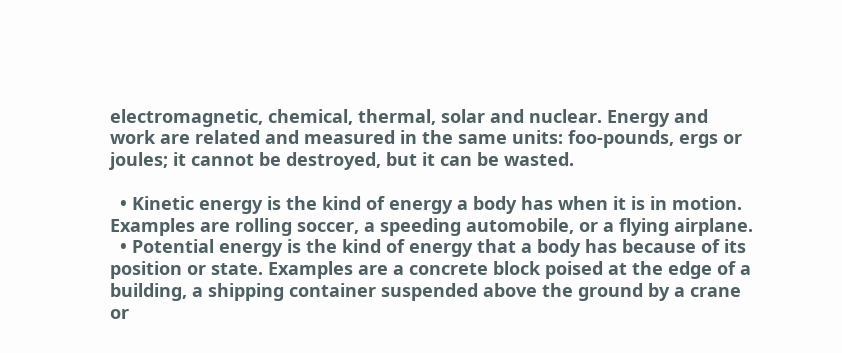electromagnetic, chemical, thermal, solar and nuclear. Energy and work are related and measured in the same units: foo-pounds, ergs or joules; it cannot be destroyed, but it can be wasted.

  • Kinetic energy is the kind of energy a body has when it is in motion. Examples are rolling soccer, a speeding automobile, or a flying airplane.
  • Potential energy is the kind of energy that a body has because of its position or state. Examples are a concrete block poised at the edge of a building, a shipping container suspended above the ground by a crane or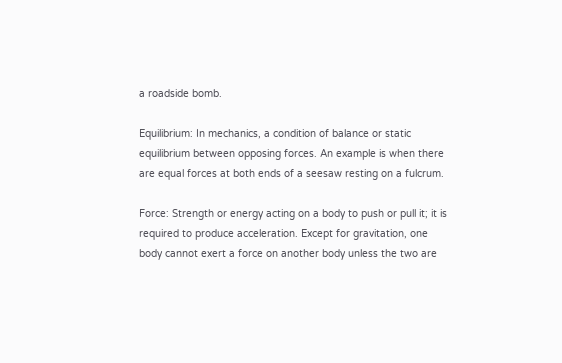a roadside bomb.

Equilibrium: In mechanics, a condition of balance or static equilibrium between opposing forces. An example is when there are equal forces at both ends of a seesaw resting on a fulcrum.

Force: Strength or energy acting on a body to push or pull it; it is required to produce acceleration. Except for gravitation, one body cannot exert a force on another body unless the two are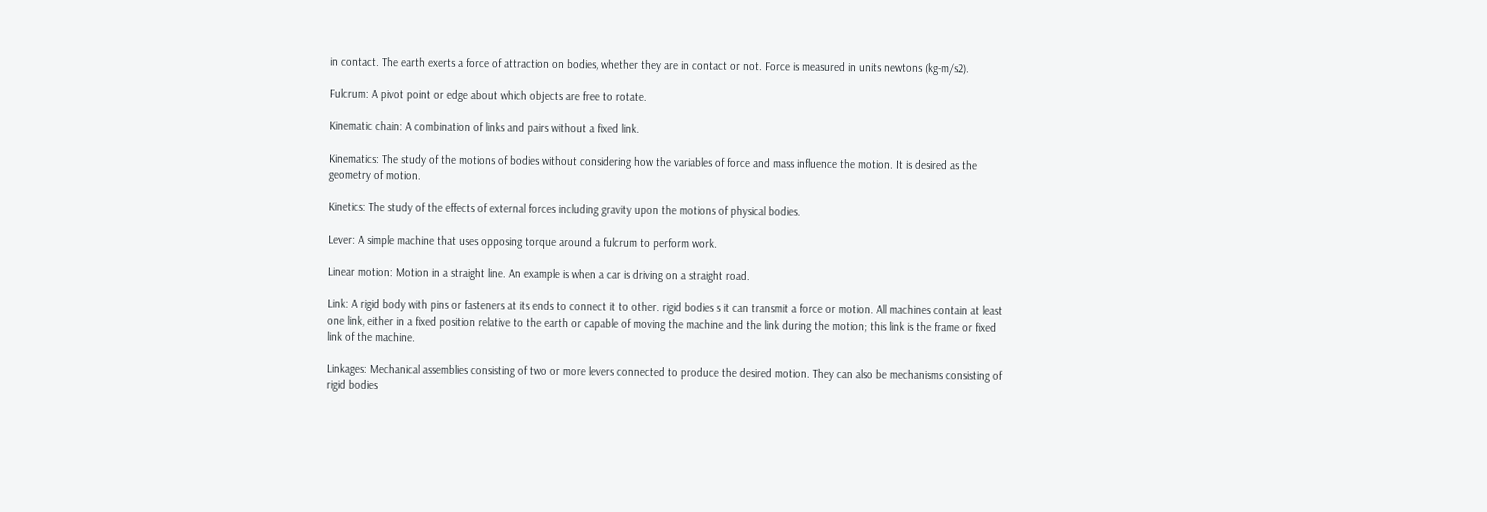in contact. The earth exerts a force of attraction on bodies, whether they are in contact or not. Force is measured in units newtons (kg-m/s2).

Fulcrum: A pivot point or edge about which objects are free to rotate.

Kinematic chain: A combination of links and pairs without a fixed link.

Kinematics: The study of the motions of bodies without considering how the variables of force and mass influence the motion. It is desired as the geometry of motion.

Kinetics: The study of the effects of external forces including gravity upon the motions of physical bodies.

Lever: A simple machine that uses opposing torque around a fulcrum to perform work.

Linear motion: Motion in a straight line. An example is when a car is driving on a straight road.

Link: A rigid body with pins or fasteners at its ends to connect it to other. rigid bodies s it can transmit a force or motion. All machines contain at least one link, either in a fixed position relative to the earth or capable of moving the machine and the link during the motion; this link is the frame or fixed link of the machine.

Linkages: Mechanical assemblies consisting of two or more levers connected to produce the desired motion. They can also be mechanisms consisting of rigid bodies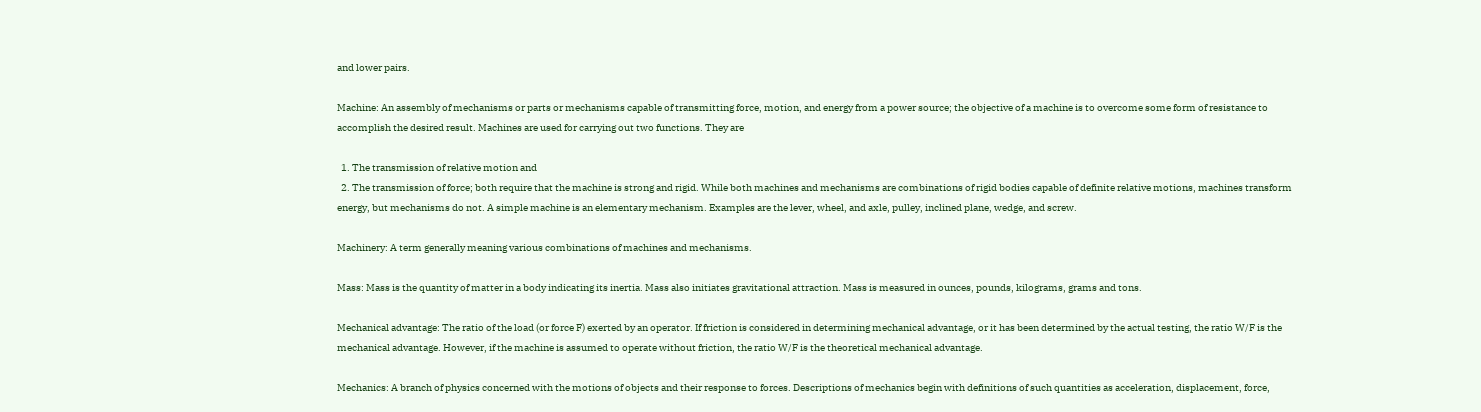and lower pairs.

Machine: An assembly of mechanisms or parts or mechanisms capable of transmitting force, motion, and energy from a power source; the objective of a machine is to overcome some form of resistance to accomplish the desired result. Machines are used for carrying out two functions. They are

  1. The transmission of relative motion and
  2. The transmission of force; both require that the machine is strong and rigid. While both machines and mechanisms are combinations of rigid bodies capable of definite relative motions, machines transform energy, but mechanisms do not. A simple machine is an elementary mechanism. Examples are the lever, wheel, and axle, pulley, inclined plane, wedge, and screw.

Machinery: A term generally meaning various combinations of machines and mechanisms.

Mass: Mass is the quantity of matter in a body indicating its inertia. Mass also initiates gravitational attraction. Mass is measured in ounces, pounds, kilograms, grams and tons.

Mechanical advantage: The ratio of the load (or force F) exerted by an operator. If friction is considered in determining mechanical advantage, or it has been determined by the actual testing, the ratio W/F is the mechanical advantage. However, if the machine is assumed to operate without friction, the ratio W/F is the theoretical mechanical advantage.

Mechanics: A branch of physics concerned with the motions of objects and their response to forces. Descriptions of mechanics begin with definitions of such quantities as acceleration, displacement, force,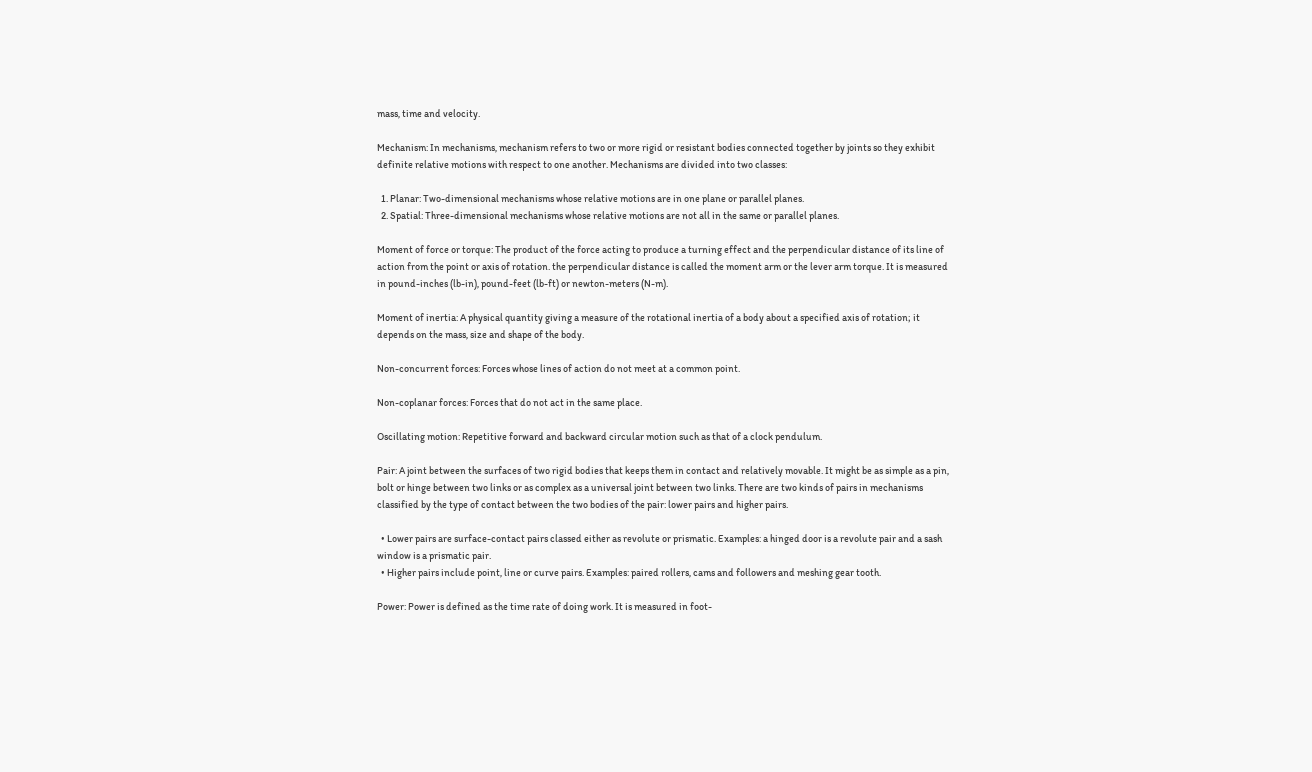mass, time and velocity.

Mechanism: In mechanisms, mechanism refers to two or more rigid or resistant bodies connected together by joints so they exhibit definite relative motions with respect to one another. Mechanisms are divided into two classes:

  1. Planar: Two-dimensional mechanisms whose relative motions are in one plane or parallel planes.
  2. Spatial: Three-dimensional mechanisms whose relative motions are not all in the same or parallel planes.

Moment of force or torque: The product of the force acting to produce a turning effect and the perpendicular distance of its line of action from the point or axis of rotation. the perpendicular distance is called the moment arm or the lever arm torque. It is measured in pound-inches (lb-in), pound-feet (lb-ft) or newton-meters (N-m).

Moment of inertia: A physical quantity giving a measure of the rotational inertia of a body about a specified axis of rotation; it depends on the mass, size and shape of the body.

Non-concurrent forces: Forces whose lines of action do not meet at a common point.

Non-coplanar forces: Forces that do not act in the same place.

Oscillating motion: Repetitive forward and backward circular motion such as that of a clock pendulum.

Pair: A joint between the surfaces of two rigid bodies that keeps them in contact and relatively movable. It might be as simple as a pin, bolt or hinge between two links or as complex as a universal joint between two links. There are two kinds of pairs in mechanisms classified by the type of contact between the two bodies of the pair: lower pairs and higher pairs.

  • Lower pairs are surface-contact pairs classed either as revolute or prismatic. Examples: a hinged door is a revolute pair and a sash window is a prismatic pair.
  • Higher pairs include point, line or curve pairs. Examples: paired rollers, cams and followers and meshing gear tooth.

Power: Power is defined as the time rate of doing work. It is measured in foot-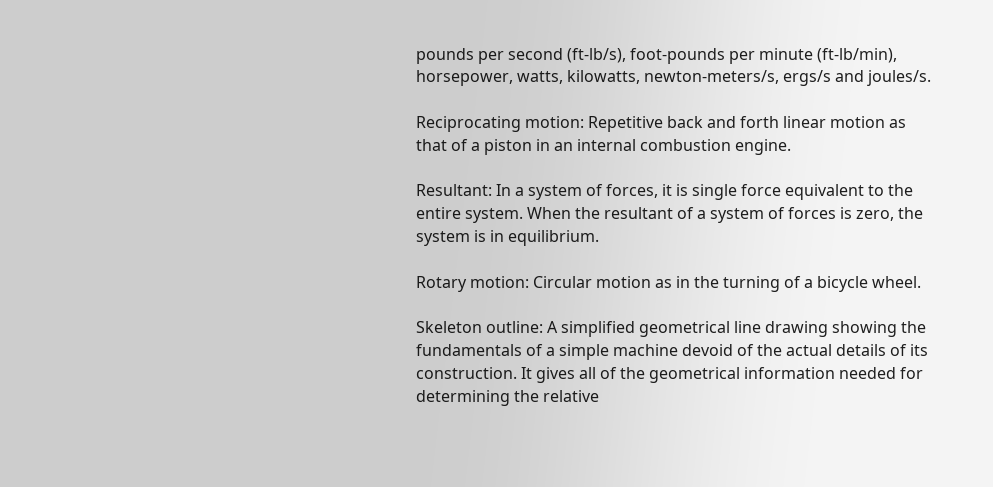pounds per second (ft-lb/s), foot-pounds per minute (ft-lb/min), horsepower, watts, kilowatts, newton-meters/s, ergs/s and joules/s.

Reciprocating motion: Repetitive back and forth linear motion as that of a piston in an internal combustion engine.

Resultant: In a system of forces, it is single force equivalent to the entire system. When the resultant of a system of forces is zero, the system is in equilibrium.

Rotary motion: Circular motion as in the turning of a bicycle wheel.

Skeleton outline: A simplified geometrical line drawing showing the fundamentals of a simple machine devoid of the actual details of its construction. It gives all of the geometrical information needed for determining the relative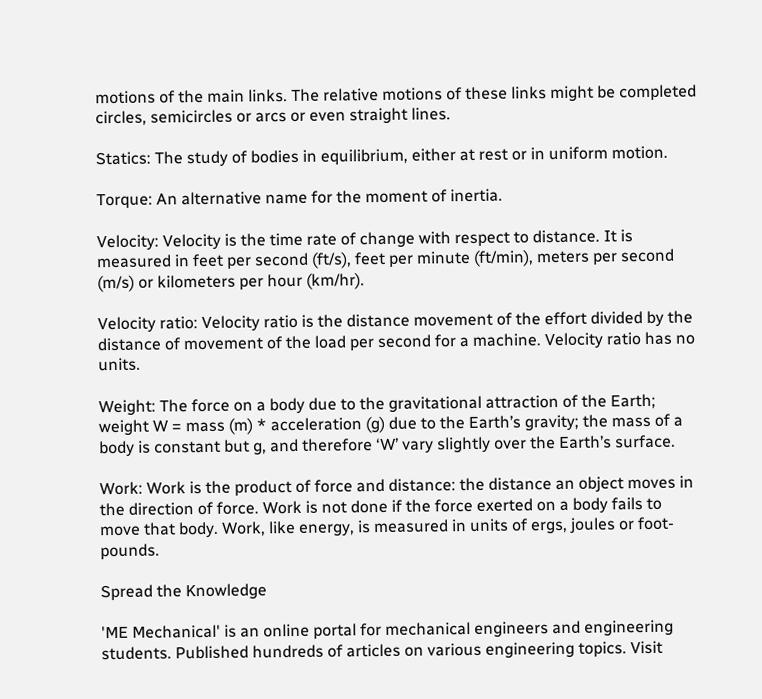motions of the main links. The relative motions of these links might be completed circles, semicircles or arcs or even straight lines.

Statics: The study of bodies in equilibrium, either at rest or in uniform motion.

Torque: An alternative name for the moment of inertia.

Velocity: Velocity is the time rate of change with respect to distance. It is measured in feet per second (ft/s), feet per minute (ft/min), meters per second (m/s) or kilometers per hour (km/hr).

Velocity ratio: Velocity ratio is the distance movement of the effort divided by the distance of movement of the load per second for a machine. Velocity ratio has no units.

Weight: The force on a body due to the gravitational attraction of the Earth; weight W = mass (m) * acceleration (g) due to the Earth’s gravity; the mass of a body is constant but g, and therefore ‘W’ vary slightly over the Earth’s surface.

Work: Work is the product of force and distance: the distance an object moves in the direction of force. Work is not done if the force exerted on a body fails to move that body. Work, like energy, is measured in units of ergs, joules or foot-pounds.

Spread the Knowledge

'ME Mechanical' is an online portal for mechanical engineers and engineering students. Published hundreds of articles on various engineering topics. Visit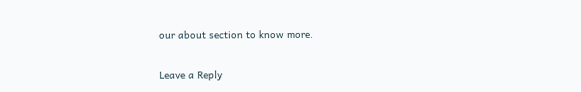our about section to know more.

Leave a Reply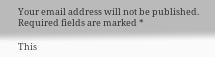Your email address will not be published. Required fields are marked *

This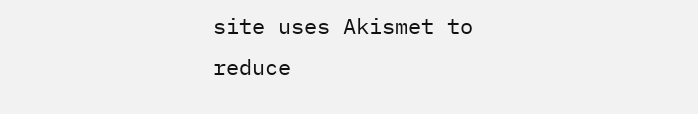site uses Akismet to reduce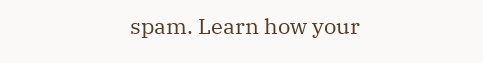spam. Learn how your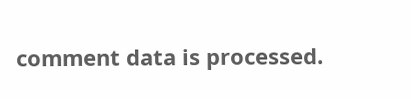comment data is processed.